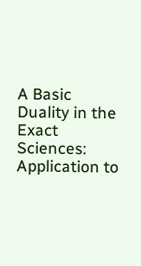A Basic Duality in the Exact Sciences: Application to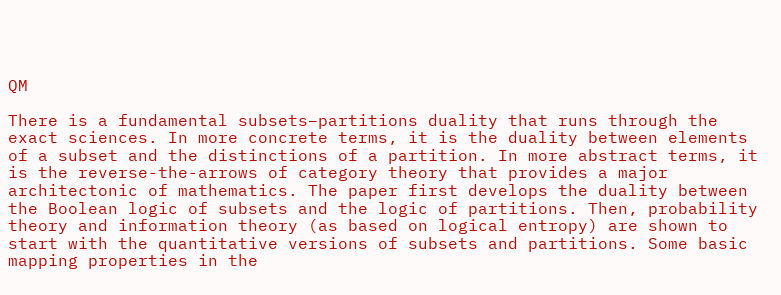QM

There is a fundamental subsets–partitions duality that runs through the exact sciences. In more concrete terms, it is the duality between elements of a subset and the distinctions of a partition. In more abstract terms, it is the reverse-the-arrows of category theory that provides a major architectonic of mathematics. The paper first develops the duality between the Boolean logic of subsets and the logic of partitions. Then, probability theory and information theory (as based on logical entropy) are shown to start with the quantitative versions of subsets and partitions. Some basic mapping properties in the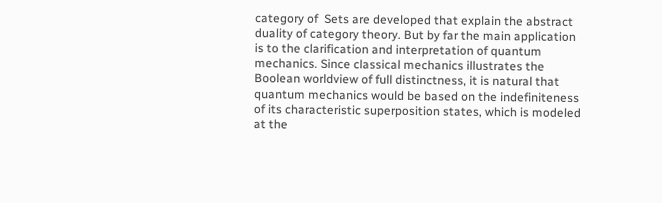category of  Sets are developed that explain the abstract duality of category theory. But by far the main application is to the clarification and interpretation of quantum mechanics. Since classical mechanics illustrates the Boolean worldview of full distinctness, it is natural that quantum mechanics would be based on the indefiniteness of its characteristic superposition states, which is modeled at the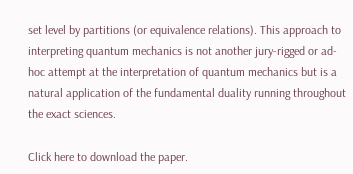set level by partitions (or equivalence relations). This approach to interpreting quantum mechanics is not another jury-rigged or ad-hoc attempt at the interpretation of quantum mechanics but is a natural application of the fundamental duality running throughout the exact sciences.

Click here to download the paper.